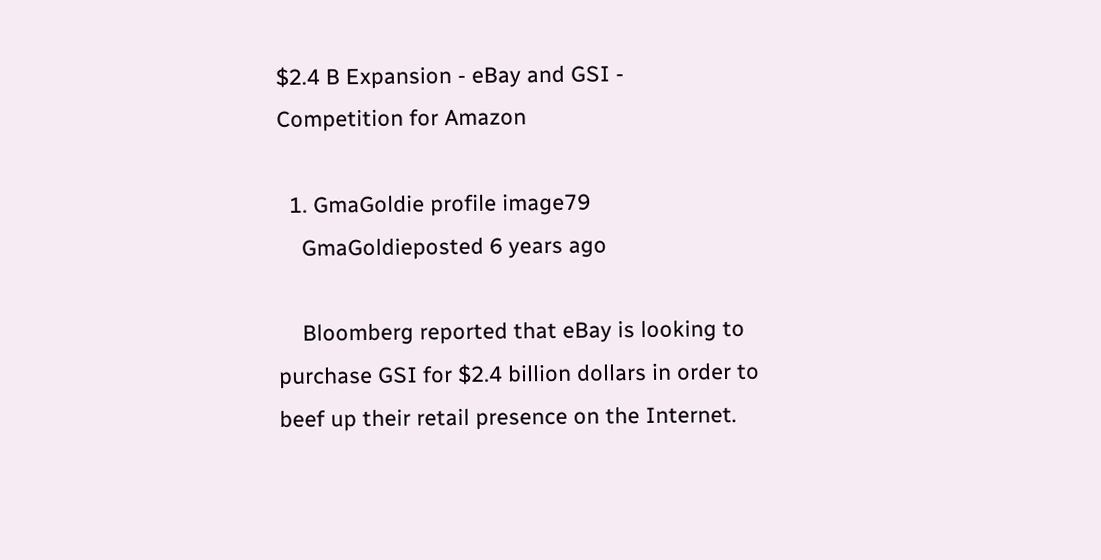$2.4 B Expansion - eBay and GSI - Competition for Amazon

  1. GmaGoldie profile image79
    GmaGoldieposted 6 years ago

    Bloomberg reported that eBay is looking to purchase GSI for $2.4 billion dollars in order to beef up their retail presence on the Internet.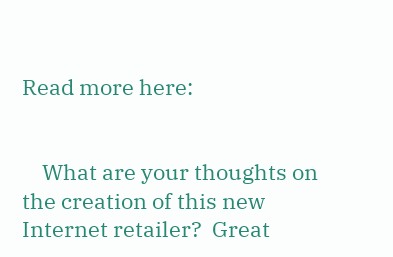Read more here:


    What are your thoughts on the creation of this new Internet retailer?  Great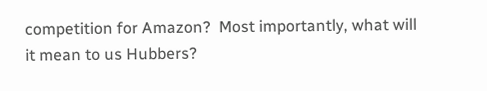competition for Amazon?  Most importantly, what will it mean to us Hubbers?